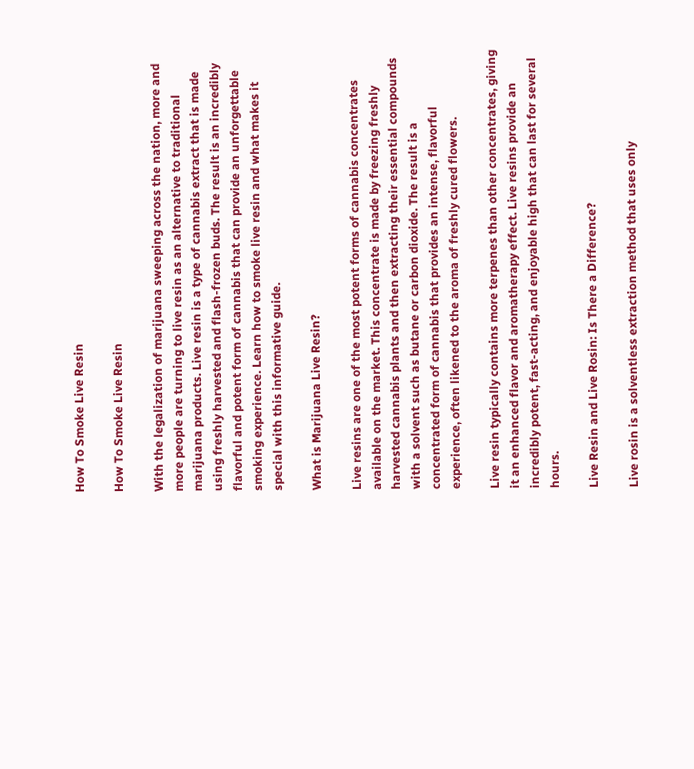How To Smoke Live Resin

How To Smoke Live Resin

With the legalization of marijuana sweeping across the nation, more and more people are turning to live resin as an alternative to traditional marijuana products. Live resin is a type of cannabis extract that is made using freshly harvested and flash-frozen buds. The result is an incredibly flavorful and potent form of cannabis that can provide an unforgettable smoking experience. Learn how to smoke live resin and what makes it special with this informative guide.

What is Marijuana Live Resin?

Live resins are one of the most potent forms of cannabis concentrates available on the market. This concentrate is made by freezing freshly harvested cannabis plants and then extracting their essential compounds with a solvent such as butane or carbon dioxide. The result is a concentrated form of cannabis that provides an intense, flavorful experience, often likened to the aroma of freshly cured flowers.

Live resin typically contains more terpenes than other concentrates, giving it an enhanced flavor and aromatherapy effect. Live resins provide an incredibly potent, fast-acting, and enjoyable high that can last for several hours.

Live Resin and Live Rosin: Is There a Difference?

Live rosin is a solventless extraction method that uses only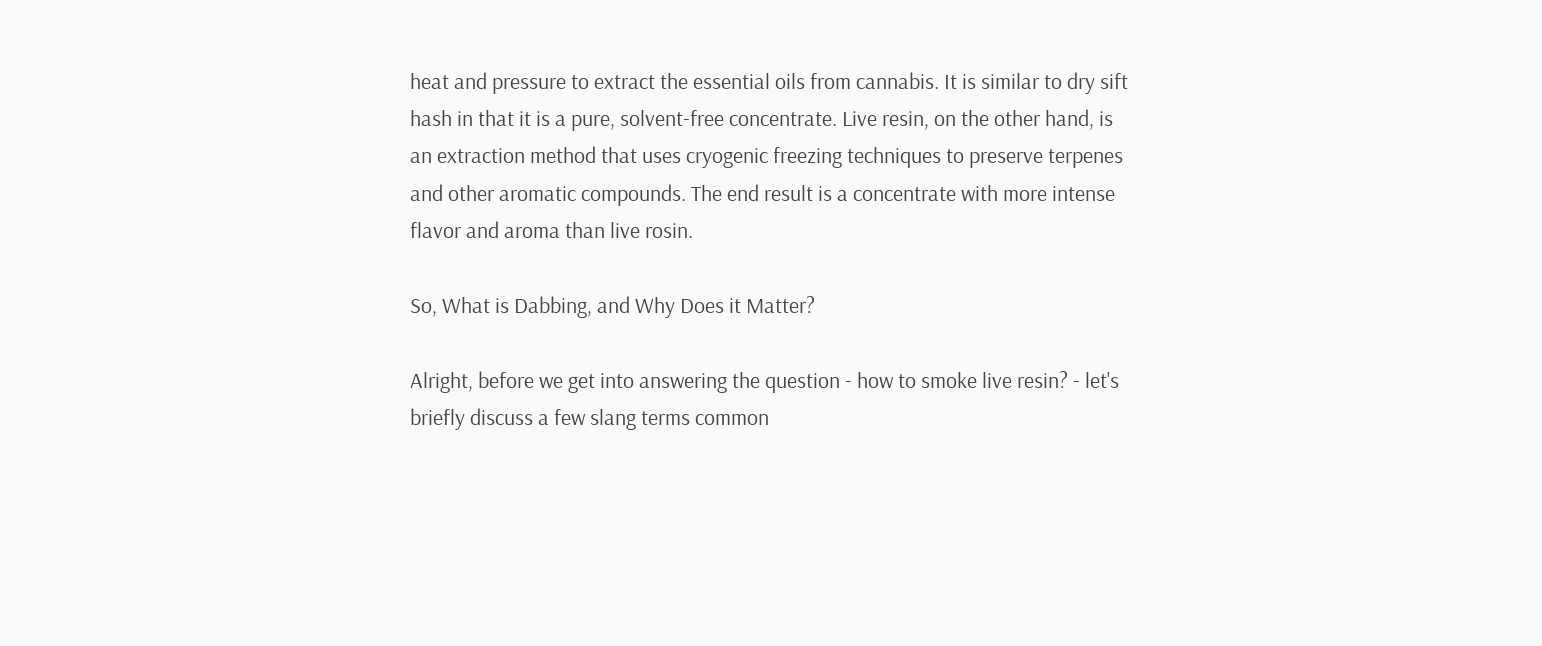heat and pressure to extract the essential oils from cannabis. It is similar to dry sift hash in that it is a pure, solvent-free concentrate. Live resin, on the other hand, is an extraction method that uses cryogenic freezing techniques to preserve terpenes and other aromatic compounds. The end result is a concentrate with more intense flavor and aroma than live rosin.

So, What is Dabbing, and Why Does it Matter?

Alright, before we get into answering the question - how to smoke live resin? - let's briefly discuss a few slang terms common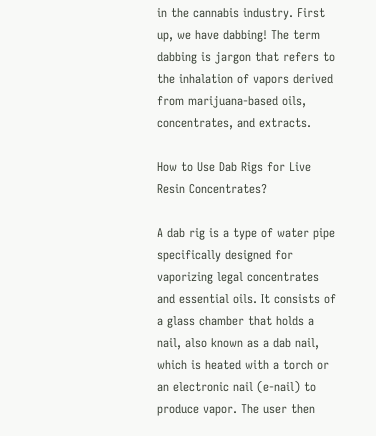in the cannabis industry. First up, we have dabbing! The term dabbing is jargon that refers to the inhalation of vapors derived from marijuana-based oils, concentrates, and extracts.

How to Use Dab Rigs for Live Resin Concentrates?

A dab rig is a type of water pipe specifically designed for vaporizing legal concentrates and essential oils. It consists of a glass chamber that holds a nail, also known as a dab nail, which is heated with a torch or an electronic nail (e-nail) to produce vapor. The user then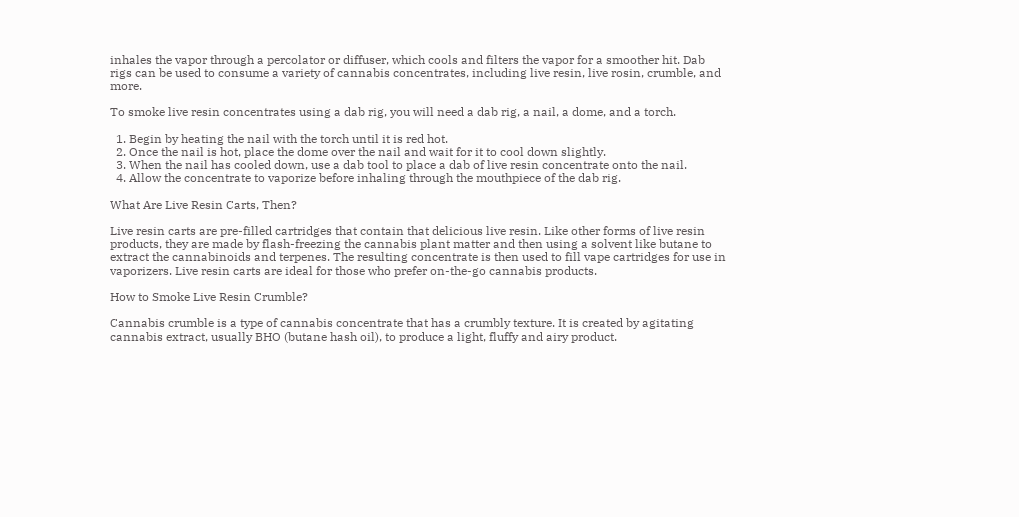inhales the vapor through a percolator or diffuser, which cools and filters the vapor for a smoother hit. Dab rigs can be used to consume a variety of cannabis concentrates, including live resin, live rosin, crumble, and more.

To smoke live resin concentrates using a dab rig, you will need a dab rig, a nail, a dome, and a torch.

  1. Begin by heating the nail with the torch until it is red hot.
  2. Once the nail is hot, place the dome over the nail and wait for it to cool down slightly.
  3. When the nail has cooled down, use a dab tool to place a dab of live resin concentrate onto the nail.
  4. Allow the concentrate to vaporize before inhaling through the mouthpiece of the dab rig.

What Are Live Resin Carts, Then?

Live resin carts are pre-filled cartridges that contain that delicious live resin. Like other forms of live resin products, they are made by flash-freezing the cannabis plant matter and then using a solvent like butane to extract the cannabinoids and terpenes. The resulting concentrate is then used to fill vape cartridges for use in vaporizers. Live resin carts are ideal for those who prefer on-the-go cannabis products.

How to Smoke Live Resin Crumble?

Cannabis crumble is a type of cannabis concentrate that has a crumbly texture. It is created by agitating cannabis extract, usually BHO (butane hash oil), to produce a light, fluffy and airy product.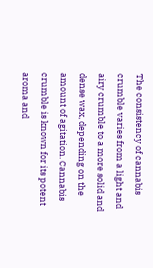The consistency of cannabis crumble varies from a light and airy crumble to a more solid and dense wax, depending on the amount of agitation. Cannabis crumble is known for its potent aroma and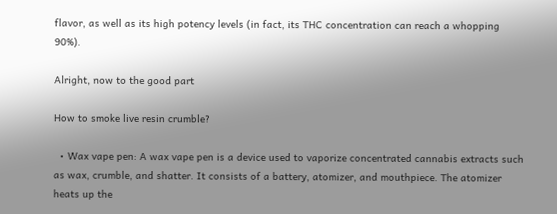flavor, as well as its high potency levels (in fact, its THC concentration can reach a whopping 90%).

Alright, now to the good part

How to smoke live resin crumble?

  • Wax vape pen: A wax vape pen is a device used to vaporize concentrated cannabis extracts such as wax, crumble, and shatter. It consists of a battery, atomizer, and mouthpiece. The atomizer heats up the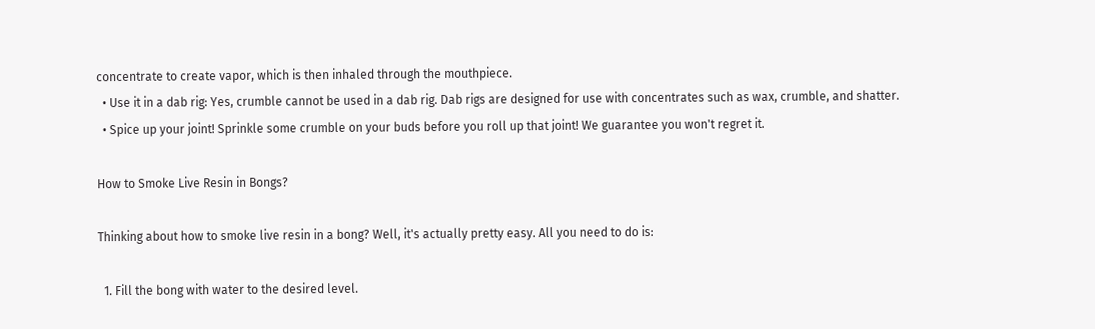concentrate to create vapor, which is then inhaled through the mouthpiece.
  • Use it in a dab rig: Yes, crumble cannot be used in a dab rig. Dab rigs are designed for use with concentrates such as wax, crumble, and shatter.
  • Spice up your joint! Sprinkle some crumble on your buds before you roll up that joint! We guarantee you won't regret it.

How to Smoke Live Resin in Bongs?

Thinking about how to smoke live resin in a bong? Well, it's actually pretty easy. All you need to do is:

  1. Fill the bong with water to the desired level.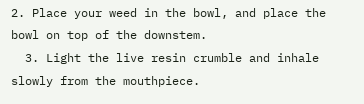2. Place your weed in the bowl, and place the bowl on top of the downstem.
  3. Light the live resin crumble and inhale slowly from the mouthpiece.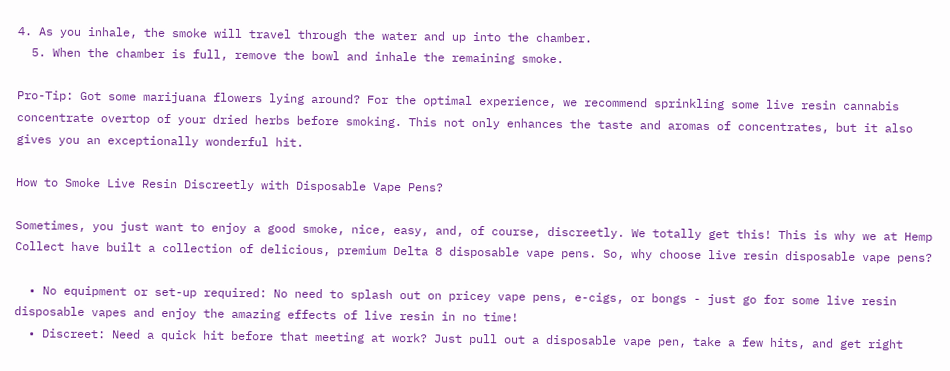4. As you inhale, the smoke will travel through the water and up into the chamber.
  5. When the chamber is full, remove the bowl and inhale the remaining smoke.

Pro-Tip: Got some marijuana flowers lying around? For the optimal experience, we recommend sprinkling some live resin cannabis concentrate overtop of your dried herbs before smoking. This not only enhances the taste and aromas of concentrates, but it also gives you an exceptionally wonderful hit.

How to Smoke Live Resin Discreetly with Disposable Vape Pens?

Sometimes, you just want to enjoy a good smoke, nice, easy, and, of course, discreetly. We totally get this! This is why we at Hemp Collect have built a collection of delicious, premium Delta 8 disposable vape pens. So, why choose live resin disposable vape pens?

  • No equipment or set-up required: No need to splash out on pricey vape pens, e-cigs, or bongs - just go for some live resin disposable vapes and enjoy the amazing effects of live resin in no time!
  • Discreet: Need a quick hit before that meeting at work? Just pull out a disposable vape pen, take a few hits, and get right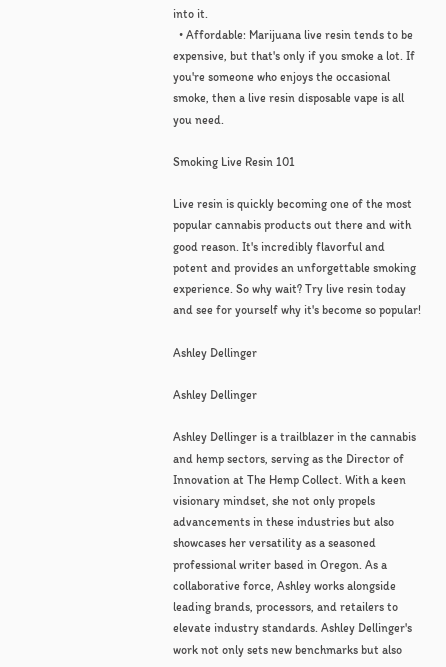into it.
  • Affordable: Marijuana live resin tends to be expensive, but that's only if you smoke a lot. If you're someone who enjoys the occasional smoke, then a live resin disposable vape is all you need.

Smoking Live Resin 101

Live resin is quickly becoming one of the most popular cannabis products out there and with good reason. It's incredibly flavorful and potent and provides an unforgettable smoking experience. So why wait? Try live resin today and see for yourself why it's become so popular!

Ashley Dellinger

Ashley Dellinger

Ashley Dellinger is a trailblazer in the cannabis and hemp sectors, serving as the Director of Innovation at The Hemp Collect. With a keen visionary mindset, she not only propels advancements in these industries but also showcases her versatility as a seasoned professional writer based in Oregon. As a collaborative force, Ashley works alongside leading brands, processors, and retailers to elevate industry standards. Ashley Dellinger's work not only sets new benchmarks but also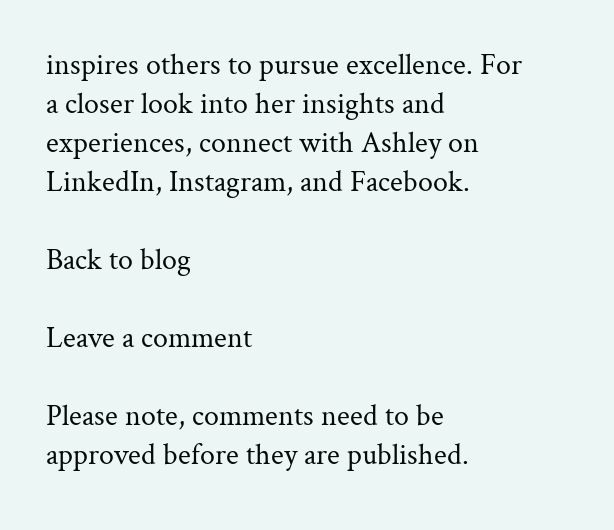inspires others to pursue excellence. For a closer look into her insights and experiences, connect with Ashley on LinkedIn, Instagram, and Facebook.

Back to blog

Leave a comment

Please note, comments need to be approved before they are published.